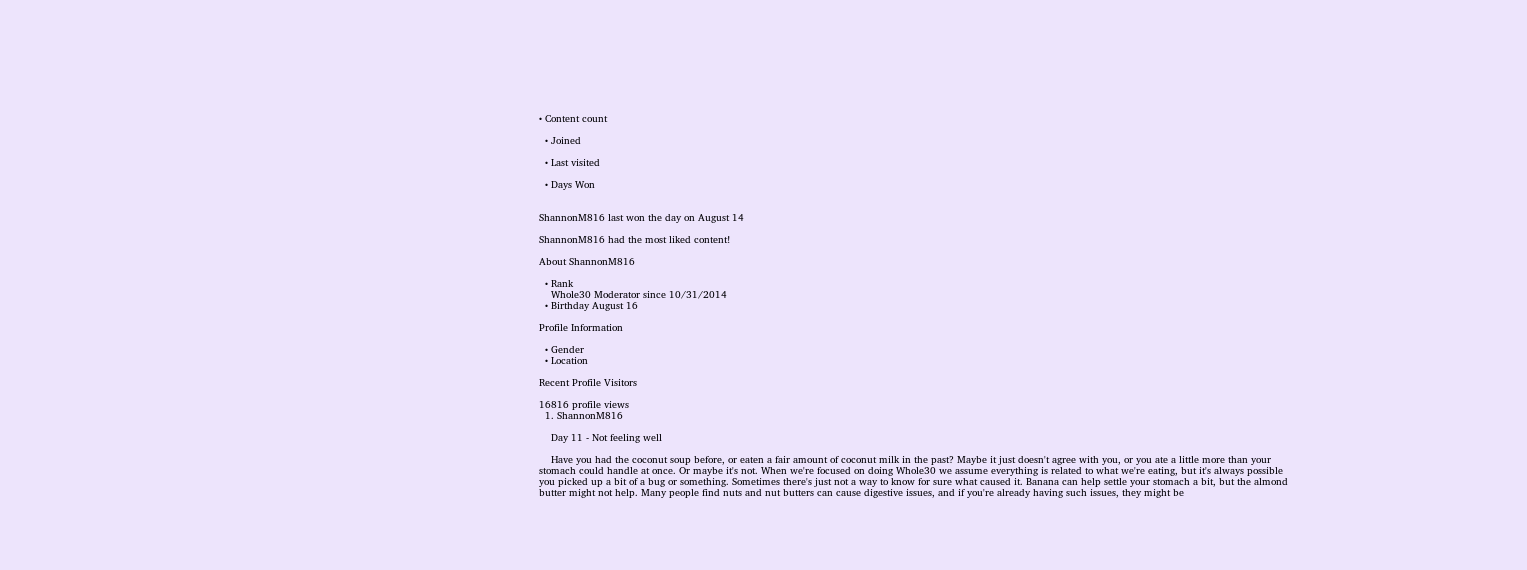• Content count

  • Joined

  • Last visited

  • Days Won


ShannonM816 last won the day on August 14

ShannonM816 had the most liked content!

About ShannonM816

  • Rank
    Whole30 Moderator since 10/31/2014
  • Birthday August 16

Profile Information

  • Gender
  • Location

Recent Profile Visitors

16816 profile views
  1. ShannonM816

    Day 11 - Not feeling well

    Have you had the coconut soup before, or eaten a fair amount of coconut milk in the past? Maybe it just doesn't agree with you, or you ate a little more than your stomach could handle at once. Or maybe it's not. When we're focused on doing Whole30 we assume everything is related to what we're eating, but it's always possible you picked up a bit of a bug or something. Sometimes there's just not a way to know for sure what caused it. Banana can help settle your stomach a bit, but the almond butter might not help. Many people find nuts and nut butters can cause digestive issues, and if you're already having such issues, they might be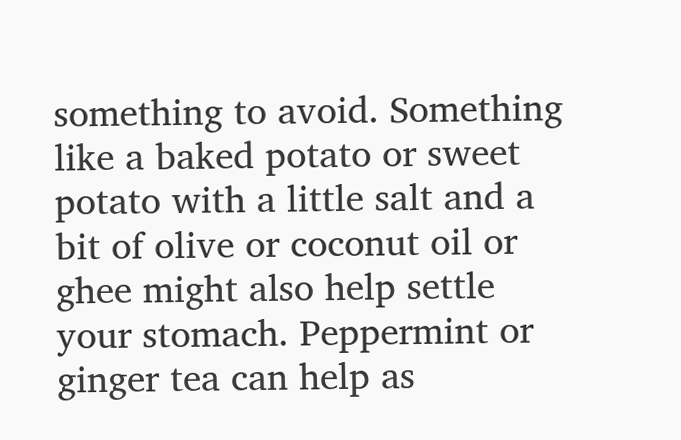something to avoid. Something like a baked potato or sweet potato with a little salt and a bit of olive or coconut oil or ghee might also help settle your stomach. Peppermint or ginger tea can help as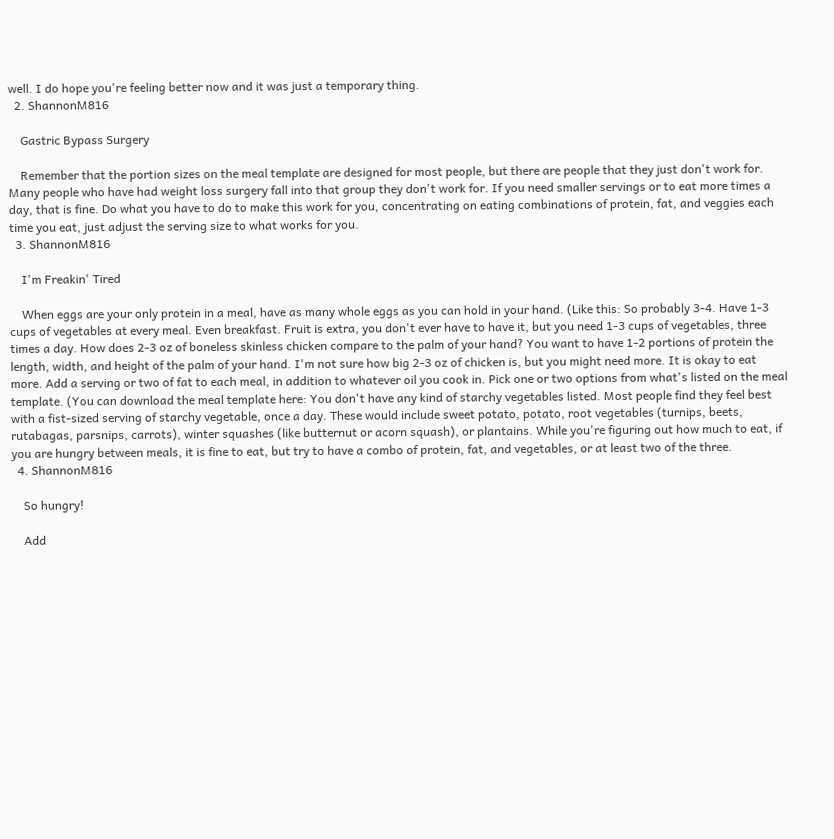well. I do hope you're feeling better now and it was just a temporary thing.
  2. ShannonM816

    Gastric Bypass Surgery

    Remember that the portion sizes on the meal template are designed for most people, but there are people that they just don't work for. Many people who have had weight loss surgery fall into that group they don't work for. If you need smaller servings or to eat more times a day, that is fine. Do what you have to do to make this work for you, concentrating on eating combinations of protein, fat, and veggies each time you eat, just adjust the serving size to what works for you.
  3. ShannonM816

    I'm Freakin' Tired

    When eggs are your only protein in a meal, have as many whole eggs as you can hold in your hand. (Like this: So probably 3-4. Have 1-3 cups of vegetables at every meal. Even breakfast. Fruit is extra, you don't ever have to have it, but you need 1-3 cups of vegetables, three times a day. How does 2-3 oz of boneless skinless chicken compare to the palm of your hand? You want to have 1-2 portions of protein the length, width, and height of the palm of your hand. I'm not sure how big 2-3 oz of chicken is, but you might need more. It is okay to eat more. Add a serving or two of fat to each meal, in addition to whatever oil you cook in. Pick one or two options from what's listed on the meal template. (You can download the meal template here: You don't have any kind of starchy vegetables listed. Most people find they feel best with a fist-sized serving of starchy vegetable, once a day. These would include sweet potato, potato, root vegetables (turnips, beets, rutabagas, parsnips, carrots), winter squashes (like butternut or acorn squash), or plantains. While you're figuring out how much to eat, if you are hungry between meals, it is fine to eat, but try to have a combo of protein, fat, and vegetables, or at least two of the three.
  4. ShannonM816

    So hungry!

    Add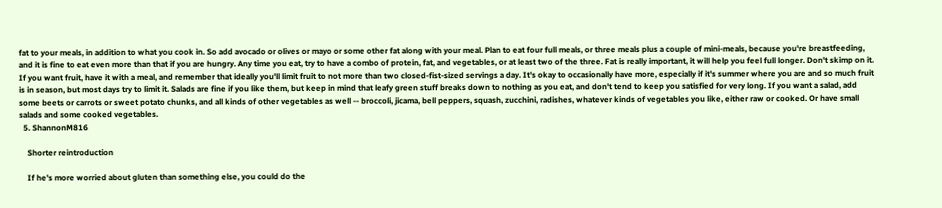fat to your meals, in addition to what you cook in. So add avocado or olives or mayo or some other fat along with your meal. Plan to eat four full meals, or three meals plus a couple of mini-meals, because you're breastfeeding, and it is fine to eat even more than that if you are hungry. Any time you eat, try to have a combo of protein, fat, and vegetables, or at least two of the three. Fat is really important, it will help you feel full longer. Don't skimp on it. If you want fruit, have it with a meal, and remember that ideally you'll limit fruit to not more than two closed-fist-sized servings a day. It's okay to occasionally have more, especially if it's summer where you are and so much fruit is in season, but most days try to limit it. Salads are fine if you like them, but keep in mind that leafy green stuff breaks down to nothing as you eat, and don't tend to keep you satisfied for very long. If you want a salad, add some beets or carrots or sweet potato chunks, and all kinds of other vegetables as well -- broccoli, jicama, bell peppers, squash, zucchini, radishes, whatever kinds of vegetables you like, either raw or cooked. Or have small salads and some cooked vegetables.
  5. ShannonM816

    Shorter reintroduction

    If he's more worried about gluten than something else, you could do the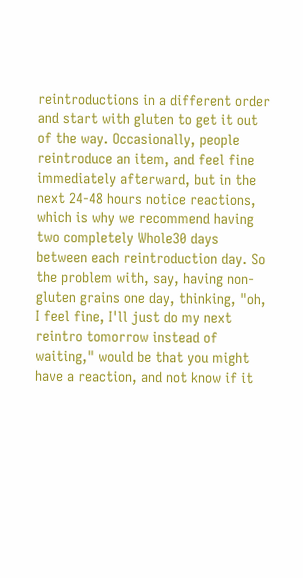reintroductions in a different order and start with gluten to get it out of the way. Occasionally, people reintroduce an item, and feel fine immediately afterward, but in the next 24-48 hours notice reactions, which is why we recommend having two completely Whole30 days between each reintroduction day. So the problem with, say, having non-gluten grains one day, thinking, "oh, I feel fine, I'll just do my next reintro tomorrow instead of waiting," would be that you might have a reaction, and not know if it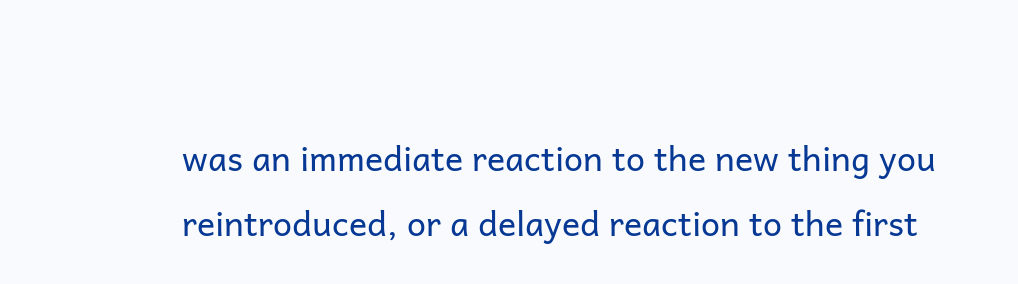was an immediate reaction to the new thing you reintroduced, or a delayed reaction to the first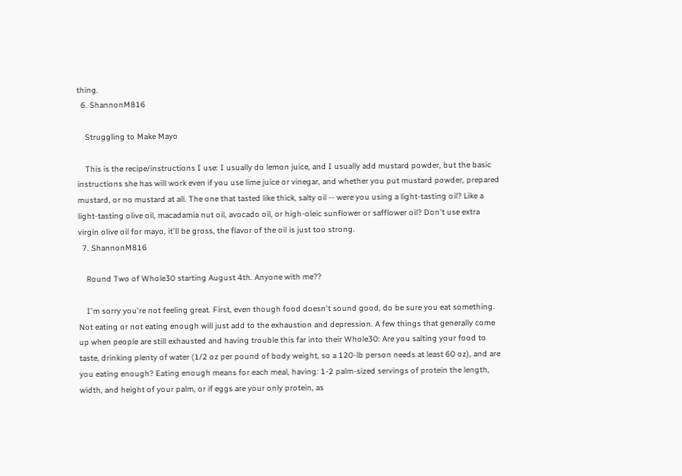thing.
  6. ShannonM816

    Struggling to Make Mayo

    This is the recipe/instructions I use: I usually do lemon juice, and I usually add mustard powder, but the basic instructions she has will work even if you use lime juice or vinegar, and whether you put mustard powder, prepared mustard, or no mustard at all. The one that tasted like thick, salty oil -- were you using a light-tasting oil? Like a light-tasting olive oil, macadamia nut oil, avocado oil, or high-oleic sunflower or safflower oil? Don't use extra virgin olive oil for mayo, it'll be gross, the flavor of the oil is just too strong.
  7. ShannonM816

    Round Two of Whole30 starting August 4th. Anyone with me??

    I'm sorry you're not feeling great. First, even though food doesn't sound good, do be sure you eat something. Not eating or not eating enough will just add to the exhaustion and depression. A few things that generally come up when people are still exhausted and having trouble this far into their Whole30: Are you salting your food to taste, drinking plenty of water (1/2 oz per pound of body weight, so a 120-lb person needs at least 60 oz), and are you eating enough? Eating enough means for each meal, having: 1-2 palm-sized servings of protein the length, width, and height of your palm, or if eggs are your only protein, as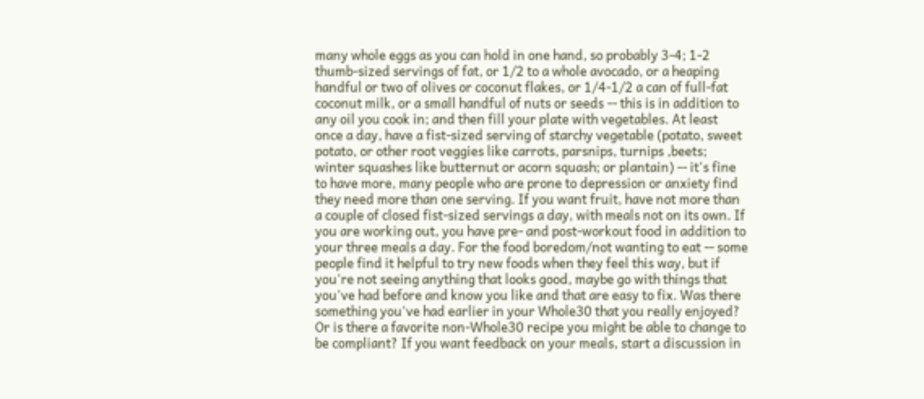many whole eggs as you can hold in one hand, so probably 3-4; 1-2 thumb-sized servings of fat, or 1/2 to a whole avocado, or a heaping handful or two of olives or coconut flakes, or 1/4-1/2 a can of full-fat coconut milk, or a small handful of nuts or seeds -- this is in addition to any oil you cook in; and then fill your plate with vegetables. At least once a day, have a fist-sized serving of starchy vegetable (potato, sweet potato, or other root veggies like carrots, parsnips, turnips ,beets; winter squashes like butternut or acorn squash; or plantain) -- it's fine to have more, many people who are prone to depression or anxiety find they need more than one serving. If you want fruit, have not more than a couple of closed fist-sized servings a day, with meals not on its own. If you are working out, you have pre- and post-workout food in addition to your three meals a day. For the food boredom/not wanting to eat -- some people find it helpful to try new foods when they feel this way, but if you're not seeing anything that looks good, maybe go with things that you've had before and know you like and that are easy to fix. Was there something you've had earlier in your Whole30 that you really enjoyed? Or is there a favorite non-Whole30 recipe you might be able to change to be compliant? If you want feedback on your meals, start a discussion in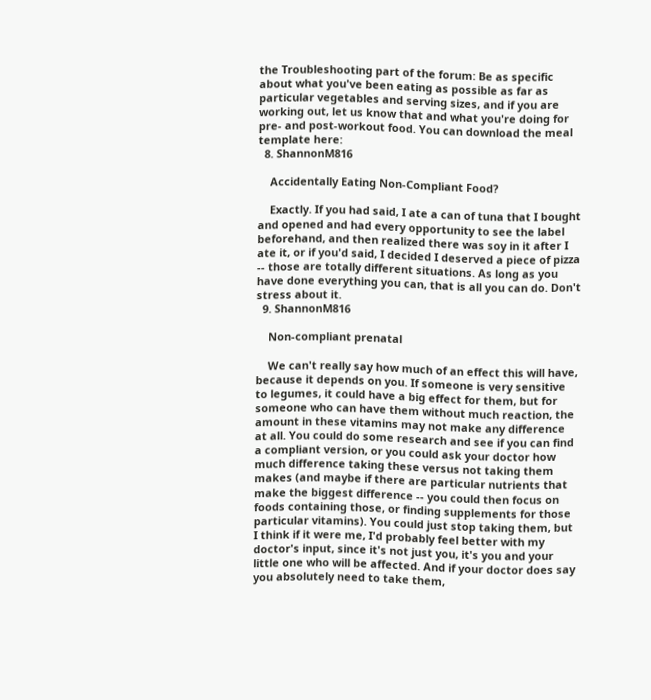the Troubleshooting part of the forum: Be as specific about what you've been eating as possible as far as particular vegetables and serving sizes, and if you are working out, let us know that and what you're doing for pre- and post-workout food. You can download the meal template here:
  8. ShannonM816

    Accidentally Eating Non-Compliant Food?

    Exactly. If you had said, I ate a can of tuna that I bought and opened and had every opportunity to see the label beforehand, and then realized there was soy in it after I ate it, or if you'd said, I decided I deserved a piece of pizza -- those are totally different situations. As long as you have done everything you can, that is all you can do. Don't stress about it.
  9. ShannonM816

    Non-compliant prenatal

    We can't really say how much of an effect this will have, because it depends on you. If someone is very sensitive to legumes, it could have a big effect for them, but for someone who can have them without much reaction, the amount in these vitamins may not make any difference at all. You could do some research and see if you can find a compliant version, or you could ask your doctor how much difference taking these versus not taking them makes (and maybe if there are particular nutrients that make the biggest difference -- you could then focus on foods containing those, or finding supplements for those particular vitamins). You could just stop taking them, but I think if it were me, I'd probably feel better with my doctor's input, since it's not just you, it's you and your little one who will be affected. And if your doctor does say you absolutely need to take them,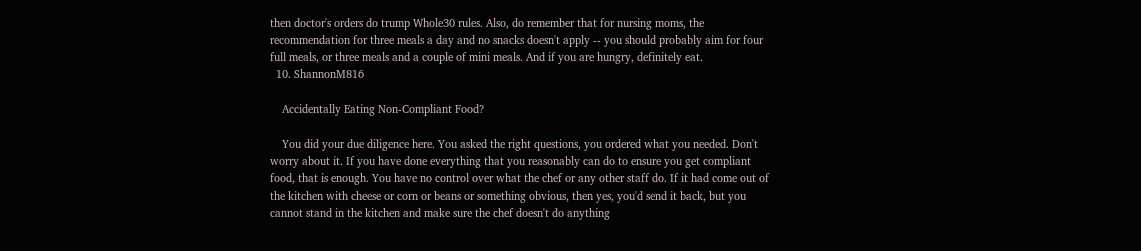then doctor's orders do trump Whole30 rules. Also, do remember that for nursing moms, the recommendation for three meals a day and no snacks doesn't apply -- you should probably aim for four full meals, or three meals and a couple of mini meals. And if you are hungry, definitely eat.
  10. ShannonM816

    Accidentally Eating Non-Compliant Food?

    You did your due diligence here. You asked the right questions, you ordered what you needed. Don't worry about it. If you have done everything that you reasonably can do to ensure you get compliant food, that is enough. You have no control over what the chef or any other staff do. If it had come out of the kitchen with cheese or corn or beans or something obvious, then yes, you'd send it back, but you cannot stand in the kitchen and make sure the chef doesn't do anything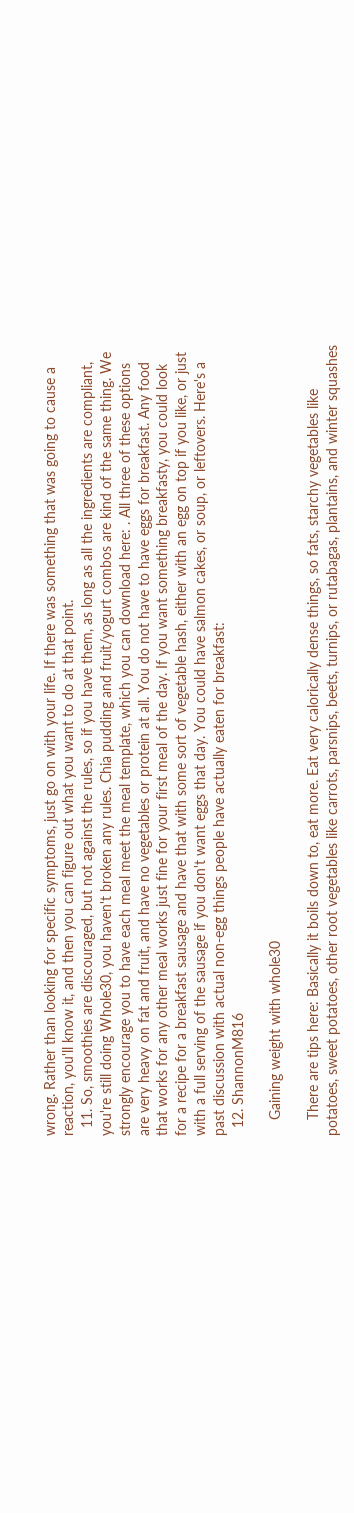wrong. Rather than looking for specific symptoms, just go on with your life. If there was something that was going to cause a reaction, you'll know it, and then you can figure out what you want to do at that point.
  11. So, smoothies are discouraged, but not against the rules, so if you have them, as long as all the ingredients are compliant, you're still doing Whole30, you haven't broken any rules. Chia pudding and fruit/yogurt combos are kind of the same thing. We strongly encourage you to have each meal meet the meal template, which you can download here: . All three of these options are very heavy on fat and fruit, and have no vegetables or protein at all. You do not have to have eggs for breakfast. Any food that works for any other meal works just fine for your first meal of the day. If you want something breakfasty, you could look for a recipe for a breakfast sausage and have that with some sort of vegetable hash, either with an egg on top if you like, or just with a full serving of the sausage if you don't want eggs that day. You could have salmon cakes, or soup, or leftovers. Here's a past discussion with actual non-egg things people have actually eaten for breakfast:
  12. ShannonM816

    Gaining weight with whole30

    There are tips here: Basically it boils down to, eat more. Eat very calorically dense things, so fats, starchy vegetables like potatoes, sweet potatoes, other root vegetables like carrots, parsnips, beets, turnips, or rutabagas, plantains, and winter squashes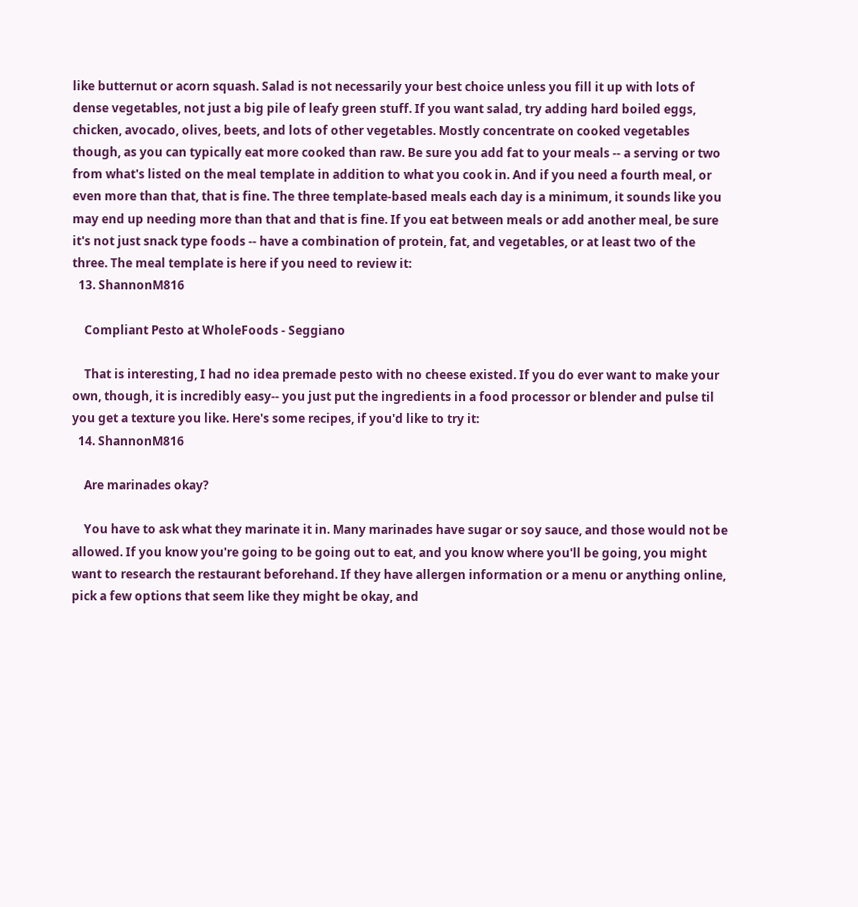like butternut or acorn squash. Salad is not necessarily your best choice unless you fill it up with lots of dense vegetables, not just a big pile of leafy green stuff. If you want salad, try adding hard boiled eggs, chicken, avocado, olives, beets, and lots of other vegetables. Mostly concentrate on cooked vegetables though, as you can typically eat more cooked than raw. Be sure you add fat to your meals -- a serving or two from what's listed on the meal template in addition to what you cook in. And if you need a fourth meal, or even more than that, that is fine. The three template-based meals each day is a minimum, it sounds like you may end up needing more than that and that is fine. If you eat between meals or add another meal, be sure it's not just snack type foods -- have a combination of protein, fat, and vegetables, or at least two of the three. The meal template is here if you need to review it:
  13. ShannonM816

    Compliant Pesto at WholeFoods - Seggiano

    That is interesting, I had no idea premade pesto with no cheese existed. If you do ever want to make your own, though, it is incredibly easy-- you just put the ingredients in a food processor or blender and pulse til you get a texture you like. Here's some recipes, if you'd like to try it:
  14. ShannonM816

    Are marinades okay?

    You have to ask what they marinate it in. Many marinades have sugar or soy sauce, and those would not be allowed. If you know you're going to be going out to eat, and you know where you'll be going, you might want to research the restaurant beforehand. If they have allergen information or a menu or anything online, pick a few options that seem like they might be okay, and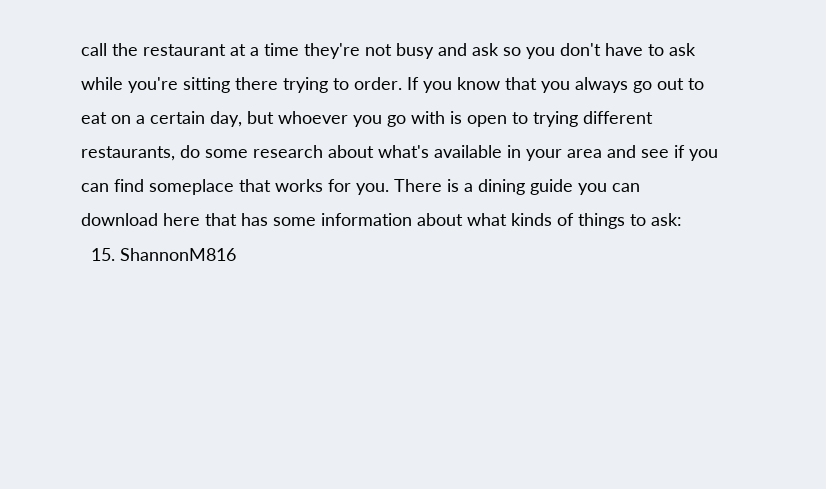call the restaurant at a time they're not busy and ask so you don't have to ask while you're sitting there trying to order. If you know that you always go out to eat on a certain day, but whoever you go with is open to trying different restaurants, do some research about what's available in your area and see if you can find someplace that works for you. There is a dining guide you can download here that has some information about what kinds of things to ask:
  15. ShannonM816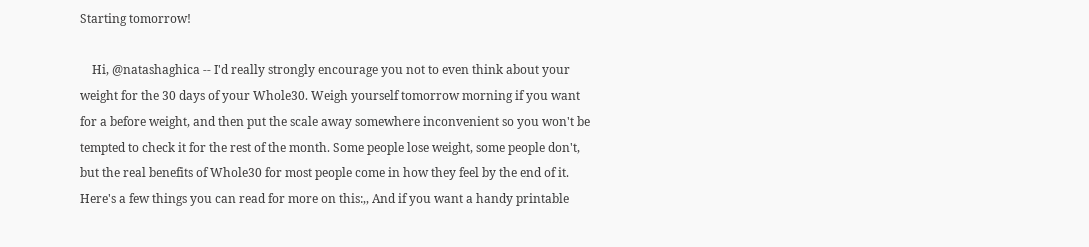Starting tomorrow!

    Hi, @natashaghica -- I'd really strongly encourage you not to even think about your weight for the 30 days of your Whole30. Weigh yourself tomorrow morning if you want for a before weight, and then put the scale away somewhere inconvenient so you won't be tempted to check it for the rest of the month. Some people lose weight, some people don't, but the real benefits of Whole30 for most people come in how they feel by the end of it. Here's a few things you can read for more on this:,, And if you want a handy printable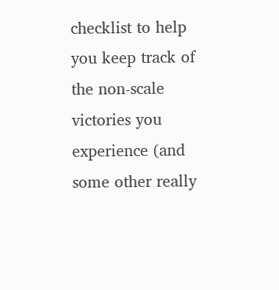checklist to help you keep track of the non-scale victories you experience (and some other really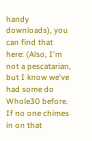handy downloads), you can find that here: (Also, I'm not a pescatarian, but I know we've had some do Whole30 before. If no one chimes in on that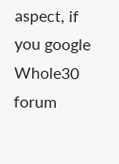aspect, if you google Whole30 forum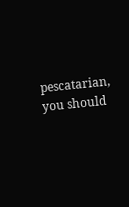pescatarian, you should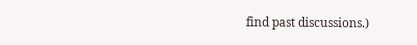find past discussions.)